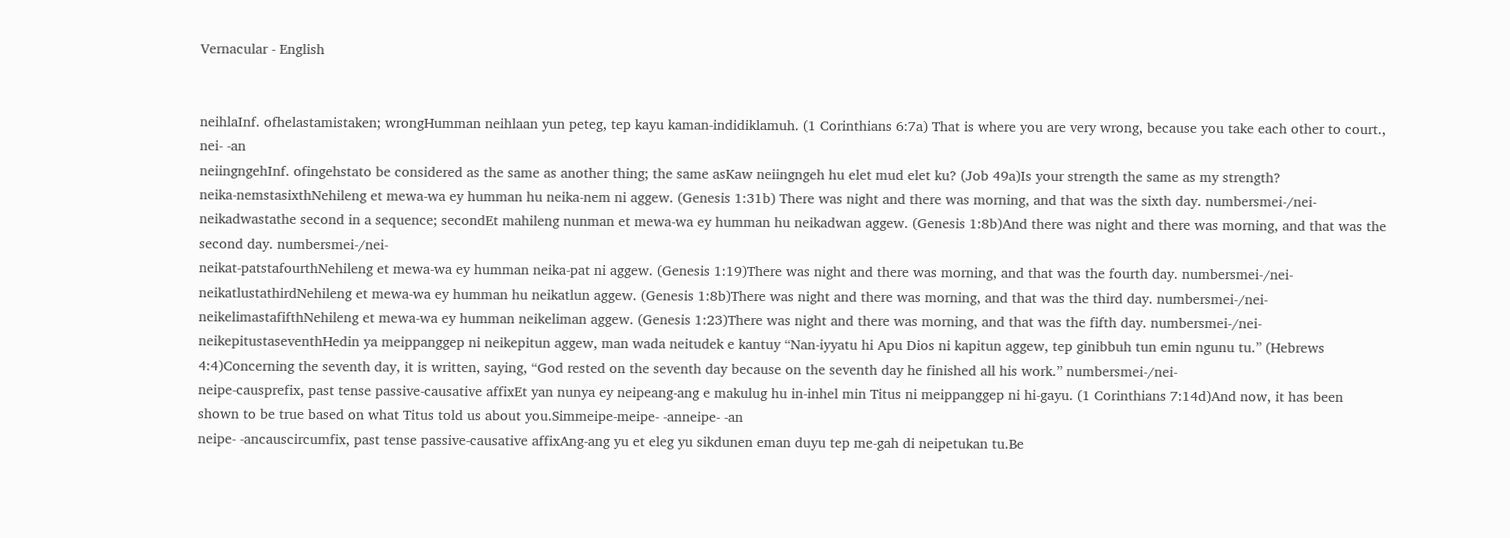Vernacular - English


neihlaInf. ofhelastamistaken; wrongHumman neihlaan yun peteg, tep kayu kaman-indidiklamuh. (1 Corinthians 6:7a) That is where you are very wrong, because you take each other to court., nei- -an
neiingngehInf. ofingehstato be considered as the same as another thing; the same asKaw neiingngeh hu elet mud elet ku? (Job 49a)Is your strength the same as my strength?
neika-nemstasixthNehileng et mewa-wa ey humman hu neika-nem ni aggew. (Genesis 1:31b) There was night and there was morning, and that was the sixth day. numbersmei-/nei-
neikadwastathe second in a sequence; secondEt mahileng nunman et mewa-wa ey humman hu neikadwan aggew. (Genesis 1:8b)And there was night and there was morning, and that was the second day. numbersmei-/nei-
neikat-patstafourthNehileng et mewa-wa ey humman neika-pat ni aggew. (Genesis 1:19)There was night and there was morning, and that was the fourth day. numbersmei-/nei-
neikatlustathirdNehileng et mewa-wa ey humman hu neikatlun aggew. (Genesis 1:8b)There was night and there was morning, and that was the third day. numbersmei-/nei-
neikelimastafifthNehileng et mewa-wa ey humman neikeliman aggew. (Genesis 1:23)There was night and there was morning, and that was the fifth day. numbersmei-/nei-
neikepitustaseventhHedin ya meippanggep ni neikepitun aggew, man wada neitudek e kantuy “Nan-iyyatu hi Apu Dios ni kapitun aggew, tep ginibbuh tun emin ngunu tu.” (Hebrews 4:4)Concerning the seventh day, it is written, saying, “God rested on the seventh day because on the seventh day he finished all his work.” numbersmei-/nei-
neipe-causprefix, past tense passive-causative affixEt yan nunya ey neipeang-ang e makulug hu in-inhel min Titus ni meippanggep ni hi-gayu. (1 Corinthians 7:14d)And now, it has been shown to be true based on what Titus told us about you.Simmeipe-meipe- -anneipe- -an
neipe- -ancauscircumfix, past tense passive-causative affixAng-ang yu et eleg yu sikdunen eman duyu tep me-gah di neipetukan tu.Be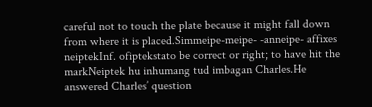careful not to touch the plate because it might fall down from where it is placed.Simmeipe-meipe- -anneipe- affixes
neiptekInf. ofiptekstato be correct or right; to have hit the markNeiptek hu inhumang tud imbagan Charles.He answered Charles’ question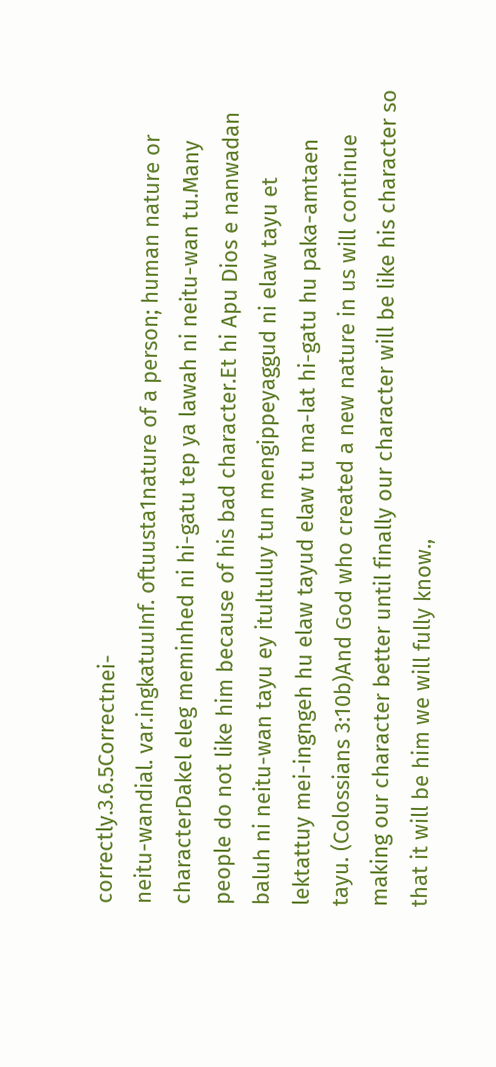correctly.3.6.5Correctnei-
neitu-wandial. var.ingkatuuInf. oftuusta1nature of a person; human nature or characterDakel eleg meminhed ni hi-gatu tep ya lawah ni neitu-wan tu.Many people do not like him because of his bad character.Et hi Apu Dios e nanwadan baluh ni neitu-wan tayu ey itultuluy tun mengippeyaggud ni elaw tayu et lektattuy mei-ingngeh hu elaw tayud elaw tu ma-lat hi-gatu hu paka-amtaen tayu. (Colossians 3:10b)And God who created a new nature in us will continue making our character better until finally our character will be like his character so that it will be him we will fully know.,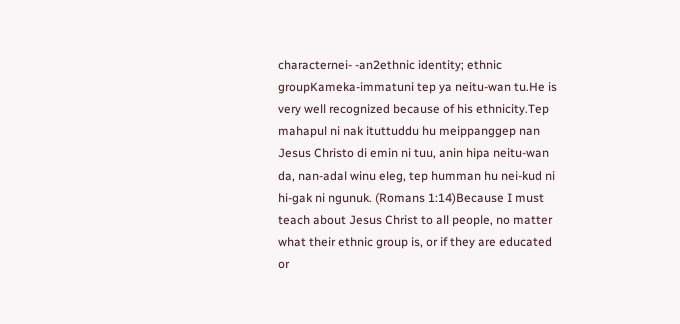characternei- -an2ethnic identity; ethnic groupKameka-immatuni tep ya neitu-wan tu.He is very well recognized because of his ethnicity.Tep mahapul ni nak ituttuddu hu meippanggep nan Jesus Christo di emin ni tuu, anin hipa neitu-wan da, nan-adal winu eleg, tep humman hu nei-kud ni hi-gak ni ngunuk. (Romans 1:14)Because I must teach about Jesus Christ to all people, no matter what their ethnic group is, or if they are educated or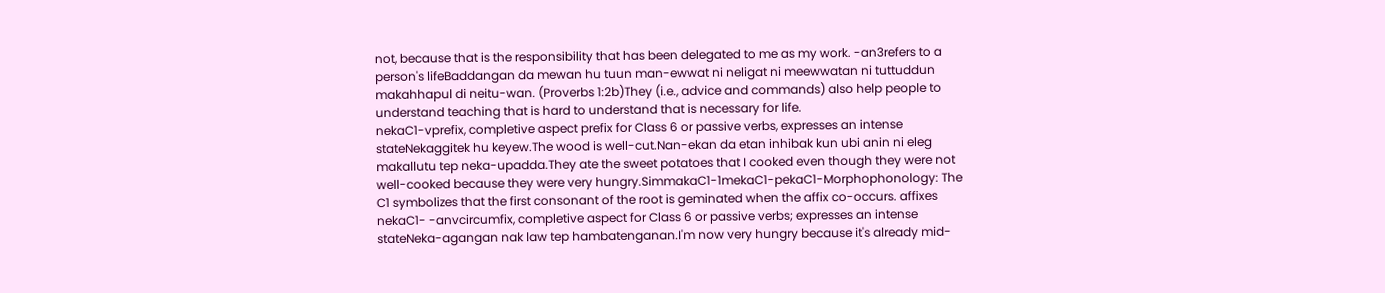not, because that is the responsibility that has been delegated to me as my work. -an3refers to a person's lifeBaddangan da mewan hu tuun man-ewwat ni neligat ni meewwatan ni tuttuddun makahhapul di neitu-wan. (Proverbs 1:2b)They (i.e., advice and commands) also help people to understand teaching that is hard to understand that is necessary for life.
nekaC1-vprefix, completive aspect prefix for Class 6 or passive verbs, expresses an intense stateNekaggitek hu keyew.The wood is well-cut.Nan-ekan da etan inhibak kun ubi anin ni eleg makallutu tep neka-upadda.They ate the sweet potatoes that I cooked even though they were not well-cooked because they were very hungry.SimmakaC1-1mekaC1-pekaC1-Morphophonology: The C1 symbolizes that the first consonant of the root is geminated when the affix co-occurs. affixes
nekaC1- -anvcircumfix, completive aspect for Class 6 or passive verbs; expresses an intense stateNeka-agangan nak law tep hambatenganan.I'm now very hungry because it's already mid-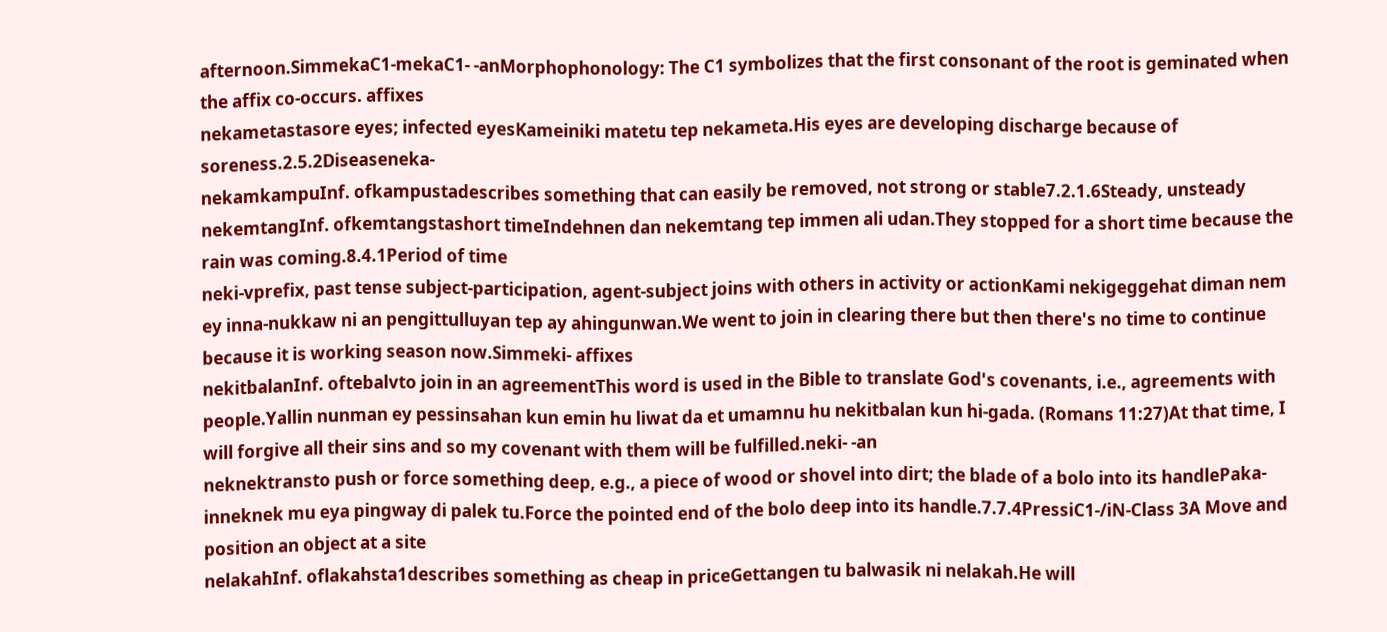afternoon.SimmekaC1-mekaC1- -anMorphophonology: The C1 symbolizes that the first consonant of the root is geminated when the affix co-occurs. affixes
nekametastasore eyes; infected eyesKameiniki matetu tep nekameta.His eyes are developing discharge because of soreness.2.5.2Diseaseneka-
nekamkampuInf. ofkampustadescribes something that can easily be removed, not strong or stable7.2.1.6Steady, unsteady
nekemtangInf. ofkemtangstashort timeIndehnen dan nekemtang tep immen ali udan.They stopped for a short time because the rain was coming.8.4.1Period of time
neki-vprefix, past tense subject-participation, agent-subject joins with others in activity or actionKami nekigeggehat diman nem ey inna-nukkaw ni an pengittulluyan tep ay ahingunwan.We went to join in clearing there but then there's no time to continue because it is working season now.Simmeki- affixes
nekitbalanInf. oftebalvto join in an agreementThis word is used in the Bible to translate God's covenants, i.e., agreements with people.Yallin nunman ey pessinsahan kun emin hu liwat da et umamnu hu nekitbalan kun hi-gada. (Romans 11:27)At that time, I will forgive all their sins and so my covenant with them will be fulfilled.neki- -an
neknektransto push or force something deep, e.g., a piece of wood or shovel into dirt; the blade of a bolo into its handlePaka-inneknek mu eya pingway di palek tu.Force the pointed end of the bolo deep into its handle.7.7.4PressiC1-/iN-Class 3A Move and position an object at a site
nelakahInf. oflakahsta1describes something as cheap in priceGettangen tu balwasik ni nelakah.He will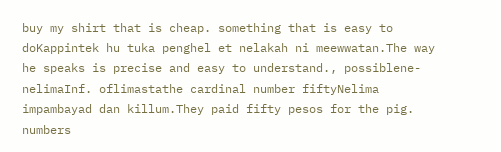buy my shirt that is cheap. something that is easy to doKappintek hu tuka penghel et nelakah ni meewwatan.The way he speaks is precise and easy to understand., possiblene-
nelimaInf. oflimastathe cardinal number fiftyNelima impambayad dan killum.They paid fifty pesos for the pig. numbers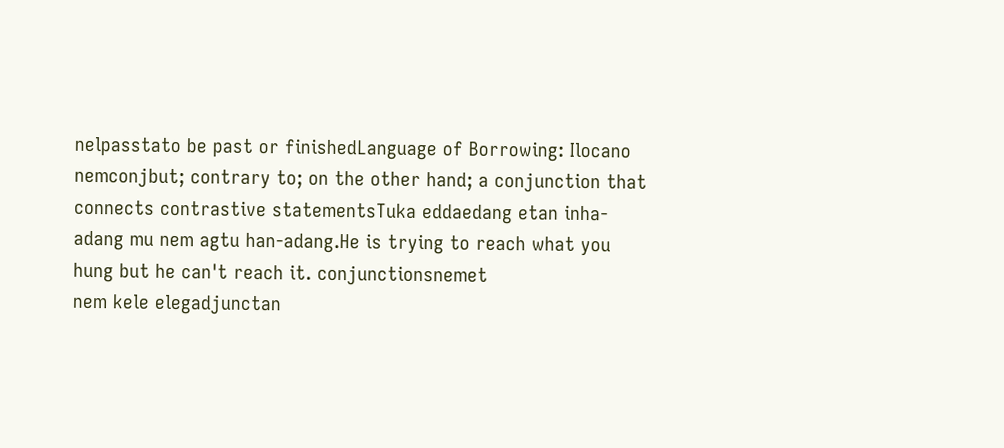nelpasstato be past or finishedLanguage of Borrowing: Ilocano
nemconjbut; contrary to; on the other hand; a conjunction that connects contrastive statementsTuka eddaedang etan inha-adang mu nem agtu han-adang.He is trying to reach what you hung but he can't reach it. conjunctionsnemet
nem kele elegadjunctan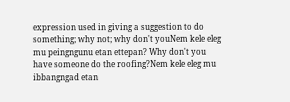expression used in giving a suggestion to do something; why not; why don't youNem kele eleg mu peingngunu etan ettepan? Why don't you have someone do the roofing?Nem kele eleg mu ibbangngad etan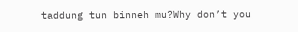taddung tun binneh mu?Why don’t you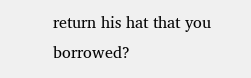return his hat that you borrowed?